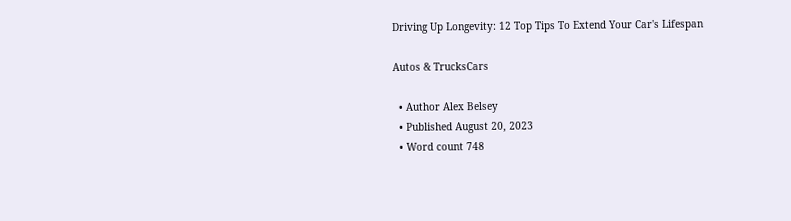Driving Up Longevity: 12 Top Tips To Extend Your Car's Lifespan

Autos & TrucksCars

  • Author Alex Belsey
  • Published August 20, 2023
  • Word count 748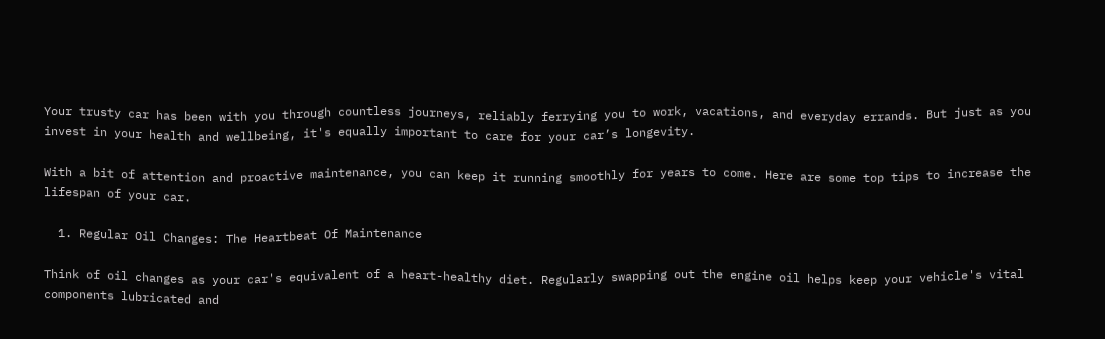Your trusty car has been with you through countless journeys, reliably ferrying you to work, vacations, and everyday errands. But just as you invest in your health and wellbeing, it's equally important to care for your car’s longevity.

With a bit of attention and proactive maintenance, you can keep it running smoothly for years to come. Here are some top tips to increase the lifespan of your car.

  1. Regular Oil Changes: The Heartbeat Of Maintenance

Think of oil changes as your car's equivalent of a heart-healthy diet. Regularly swapping out the engine oil helps keep your vehicle's vital components lubricated and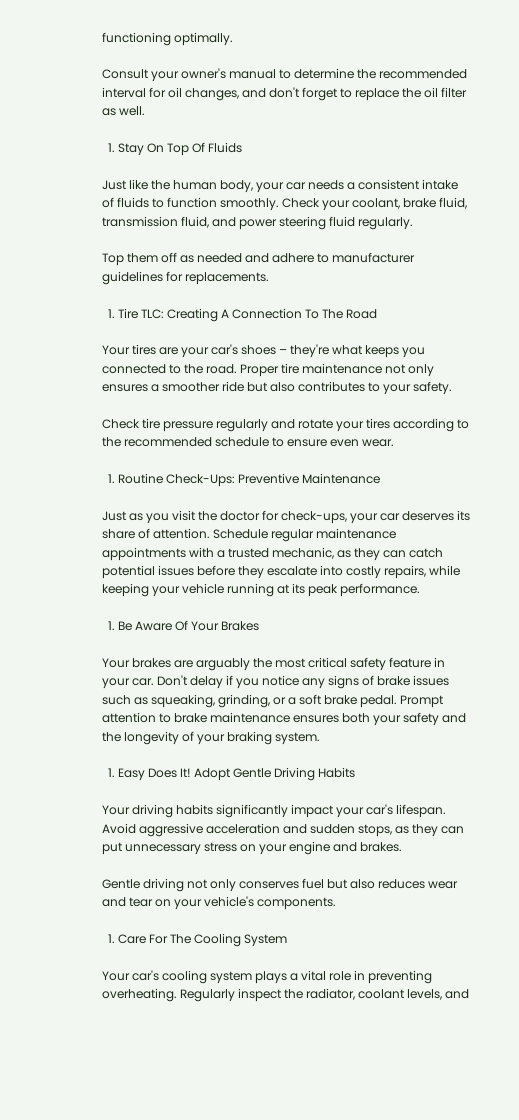functioning optimally.

Consult your owner's manual to determine the recommended interval for oil changes, and don't forget to replace the oil filter as well.

  1. Stay On Top Of Fluids

Just like the human body, your car needs a consistent intake of fluids to function smoothly. Check your coolant, brake fluid, transmission fluid, and power steering fluid regularly.

Top them off as needed and adhere to manufacturer guidelines for replacements.

  1. Tire TLC: Creating A Connection To The Road

Your tires are your car's shoes – they're what keeps you connected to the road. Proper tire maintenance not only ensures a smoother ride but also contributes to your safety.

Check tire pressure regularly and rotate your tires according to the recommended schedule to ensure even wear.

  1. Routine Check-Ups: Preventive Maintenance

Just as you visit the doctor for check-ups, your car deserves its share of attention. Schedule regular maintenance appointments with a trusted mechanic, as they can catch potential issues before they escalate into costly repairs, while keeping your vehicle running at its peak performance.

  1. Be Aware Of Your Brakes

Your brakes are arguably the most critical safety feature in your car. Don't delay if you notice any signs of brake issues such as squeaking, grinding, or a soft brake pedal. Prompt attention to brake maintenance ensures both your safety and the longevity of your braking system.

  1. Easy Does It! Adopt Gentle Driving Habits

Your driving habits significantly impact your car's lifespan. Avoid aggressive acceleration and sudden stops, as they can put unnecessary stress on your engine and brakes.

Gentle driving not only conserves fuel but also reduces wear and tear on your vehicle's components.

  1. Care For The Cooling System

Your car's cooling system plays a vital role in preventing overheating. Regularly inspect the radiator, coolant levels, and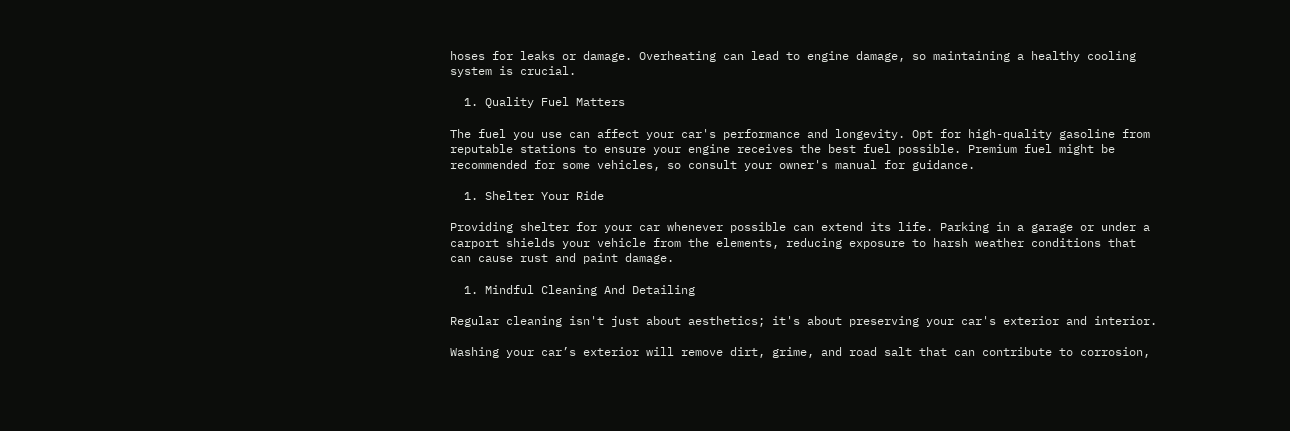hoses for leaks or damage. Overheating can lead to engine damage, so maintaining a healthy cooling system is crucial.

  1. Quality Fuel Matters

The fuel you use can affect your car's performance and longevity. Opt for high-quality gasoline from reputable stations to ensure your engine receives the best fuel possible. Premium fuel might be recommended for some vehicles, so consult your owner's manual for guidance.

  1. Shelter Your Ride

Providing shelter for your car whenever possible can extend its life. Parking in a garage or under a carport shields your vehicle from the elements, reducing exposure to harsh weather conditions that can cause rust and paint damage.

  1. Mindful Cleaning And Detailing

Regular cleaning isn't just about aesthetics; it's about preserving your car's exterior and interior.

Washing your car’s exterior will remove dirt, grime, and road salt that can contribute to corrosion,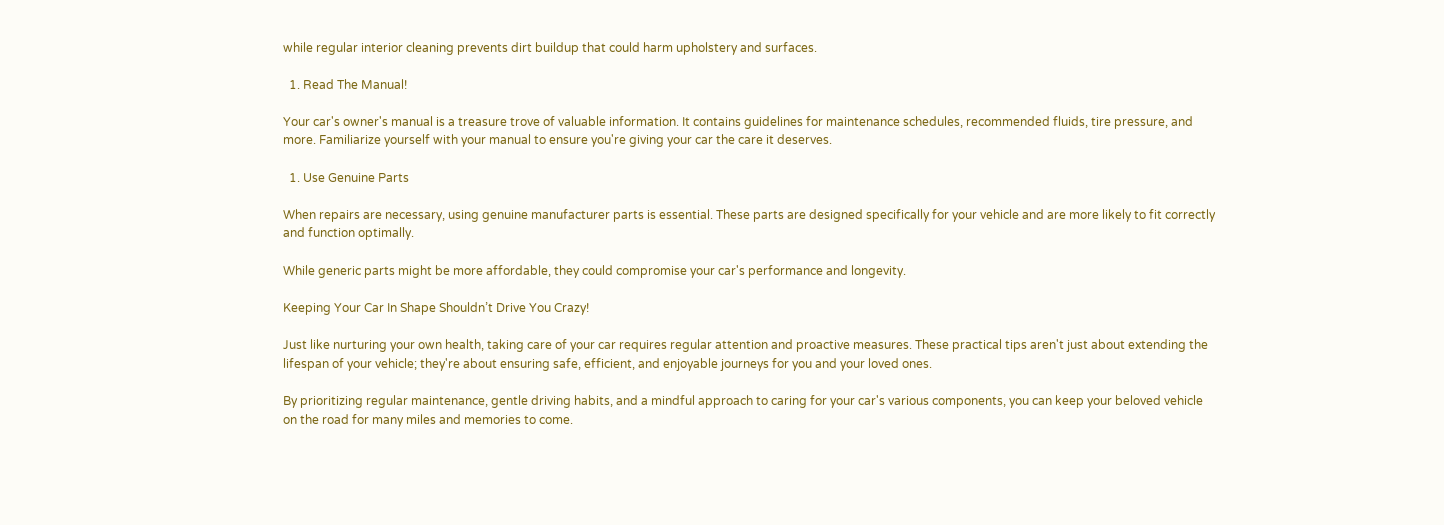while regular interior cleaning prevents dirt buildup that could harm upholstery and surfaces.

  1. Read The Manual!

Your car's owner's manual is a treasure trove of valuable information. It contains guidelines for maintenance schedules, recommended fluids, tire pressure, and more. Familiarize yourself with your manual to ensure you're giving your car the care it deserves.

  1. Use Genuine Parts

When repairs are necessary, using genuine manufacturer parts is essential. These parts are designed specifically for your vehicle and are more likely to fit correctly and function optimally.

While generic parts might be more affordable, they could compromise your car's performance and longevity.

Keeping Your Car In Shape Shouldn’t Drive You Crazy!

Just like nurturing your own health, taking care of your car requires regular attention and proactive measures. These practical tips aren't just about extending the lifespan of your vehicle; they're about ensuring safe, efficient, and enjoyable journeys for you and your loved ones.

By prioritizing regular maintenance, gentle driving habits, and a mindful approach to caring for your car's various components, you can keep your beloved vehicle on the road for many miles and memories to come.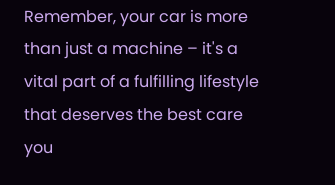Remember, your car is more than just a machine – it's a vital part of a fulfilling lifestyle that deserves the best care you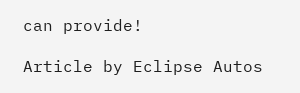can provide!

Article by Eclipse Autos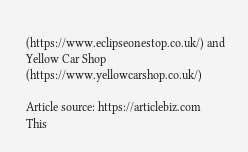(https://www.eclipseonestop.co.uk/) and Yellow Car Shop (https://www.yellowcarshop.co.uk/)

Article source: https://articlebiz.com
This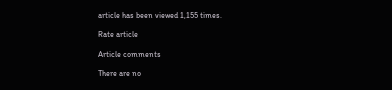article has been viewed 1,155 times.

Rate article

Article comments

There are no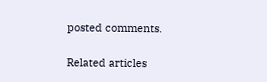posted comments.

Related articles